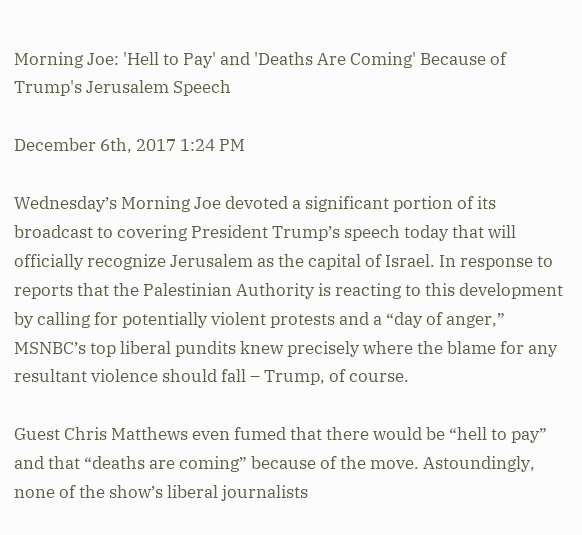Morning Joe: 'Hell to Pay' and 'Deaths Are Coming' Because of Trump's Jerusalem Speech

December 6th, 2017 1:24 PM

Wednesday’s Morning Joe devoted a significant portion of its broadcast to covering President Trump’s speech today that will officially recognize Jerusalem as the capital of Israel. In response to reports that the Palestinian Authority is reacting to this development by calling for potentially violent protests and a “day of anger,” MSNBC’s top liberal pundits knew precisely where the blame for any resultant violence should fall – Trump, of course.

Guest Chris Matthews even fumed that there would be “hell to pay” and that “deaths are coming” because of the move. Astoundingly, none of the show’s liberal journalists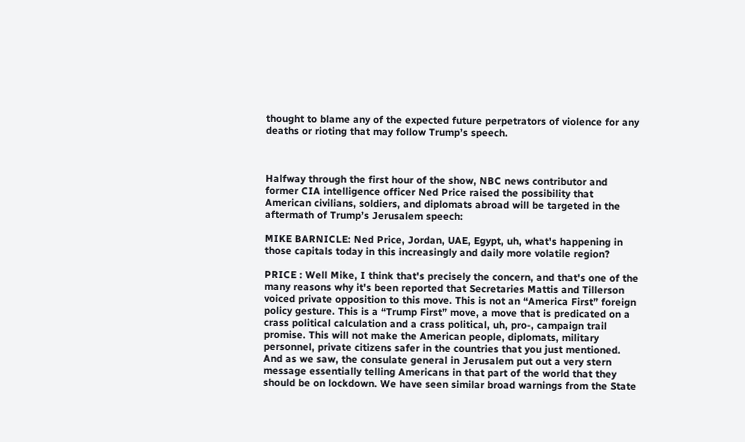thought to blame any of the expected future perpetrators of violence for any deaths or rioting that may follow Trump’s speech.



Halfway through the first hour of the show, NBC news contributor and former CIA intelligence officer Ned Price raised the possibility that American civilians, soldiers, and diplomats abroad will be targeted in the aftermath of Trump’s Jerusalem speech:

MIKE BARNICLE: Ned Price, Jordan, UAE, Egypt, uh, what's happening in those capitals today in this increasingly and daily more volatile region?

PRICE : Well Mike, I think that's precisely the concern, and that's one of the many reasons why it's been reported that Secretaries Mattis and Tillerson voiced private opposition to this move. This is not an “America First” foreign policy gesture. This is a “Trump First” move, a move that is predicated on a crass political calculation and a crass political, uh, pro-, campaign trail promise. This will not make the American people, diplomats, military personnel, private citizens safer in the countries that you just mentioned. And as we saw, the consulate general in Jerusalem put out a very stern message essentially telling Americans in that part of the world that they should be on lockdown. We have seen similar broad warnings from the State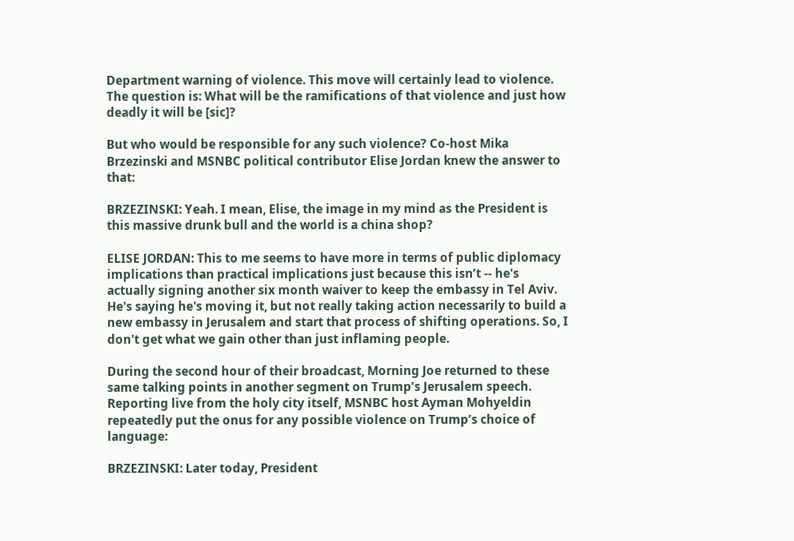Department warning of violence. This move will certainly lead to violence. The question is: What will be the ramifications of that violence and just how deadly it will be [sic]?

But who would be responsible for any such violence? Co-host Mika Brzezinski and MSNBC political contributor Elise Jordan knew the answer to that:

BRZEZINSKI: Yeah. I mean, Elise, the image in my mind as the President is this massive drunk bull and the world is a china shop?

ELISE JORDAN: This to me seems to have more in terms of public diplomacy implications than practical implications just because this isn’t -- he's actually signing another six month waiver to keep the embassy in Tel Aviv. He's saying he's moving it, but not really taking action necessarily to build a new embassy in Jerusalem and start that process of shifting operations. So, I don't get what we gain other than just inflaming people.

During the second hour of their broadcast, Morning Joe returned to these same talking points in another segment on Trump’s Jerusalem speech. Reporting live from the holy city itself, MSNBC host Ayman Mohyeldin repeatedly put the onus for any possible violence on Trump’s choice of language:

BRZEZINSKI: Later today, President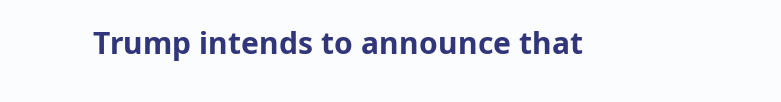Trump intends to announce that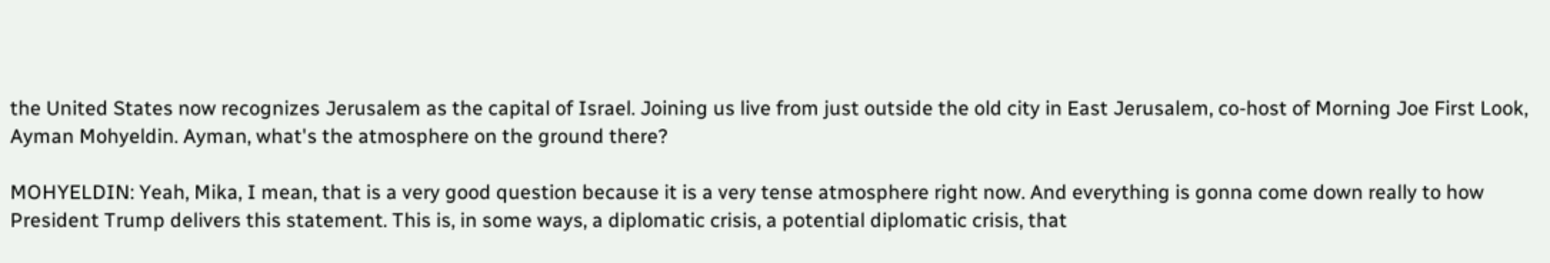the United States now recognizes Jerusalem as the capital of Israel. Joining us live from just outside the old city in East Jerusalem, co-host of Morning Joe First Look, Ayman Mohyeldin. Ayman, what's the atmosphere on the ground there?

MOHYELDIN: Yeah, Mika, I mean, that is a very good question because it is a very tense atmosphere right now. And everything is gonna come down really to how President Trump delivers this statement. This is, in some ways, a diplomatic crisis, a potential diplomatic crisis, that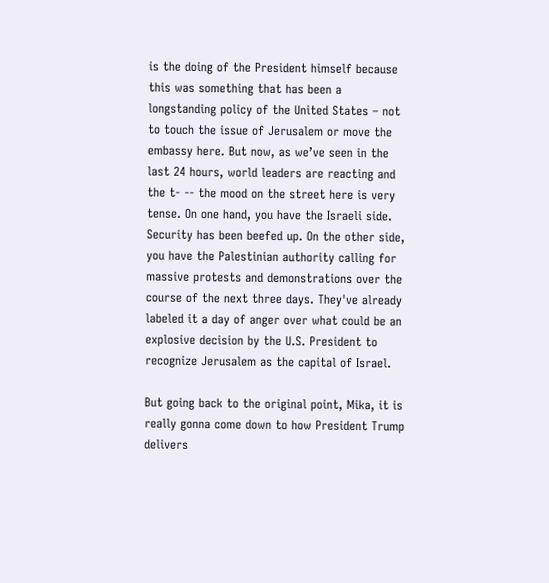is the doing of the President himself because this was something that has been a longstanding policy of the United States – not to touch the issue of Jerusalem or move the embassy here. But now, as we’ve seen in the last 24 hours, world leaders are reacting and the t- -- the mood on the street here is very tense. On one hand, you have the Israeli side. Security has been beefed up. On the other side, you have the Palestinian authority calling for massive protests and demonstrations over the course of the next three days. They've already labeled it a day of anger over what could be an explosive decision by the U.S. President to recognize Jerusalem as the capital of Israel.

But going back to the original point, Mika, it is really gonna come down to how President Trump delivers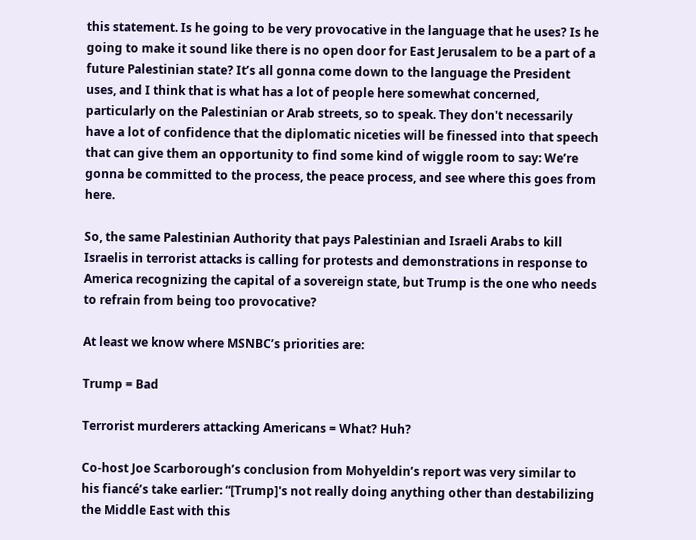this statement. Is he going to be very provocative in the language that he uses? Is he going to make it sound like there is no open door for East Jerusalem to be a part of a future Palestinian state? It’s all gonna come down to the language the President uses, and I think that is what has a lot of people here somewhat concerned, particularly on the Palestinian or Arab streets, so to speak. They don't necessarily have a lot of confidence that the diplomatic niceties will be finessed into that speech that can give them an opportunity to find some kind of wiggle room to say: We’re gonna be committed to the process, the peace process, and see where this goes from here.

So, the same Palestinian Authority that pays Palestinian and Israeli Arabs to kill Israelis in terrorist attacks is calling for protests and demonstrations in response to America recognizing the capital of a sovereign state, but Trump is the one who needs to refrain from being too provocative?

At least we know where MSNBC’s priorities are:

Trump = Bad

Terrorist murderers attacking Americans = What? Huh?

Co-host Joe Scarborough’s conclusion from Mohyeldin’s report was very similar to his fiancé’s take earlier: “[Trump]'s not really doing anything other than destabilizing the Middle East with this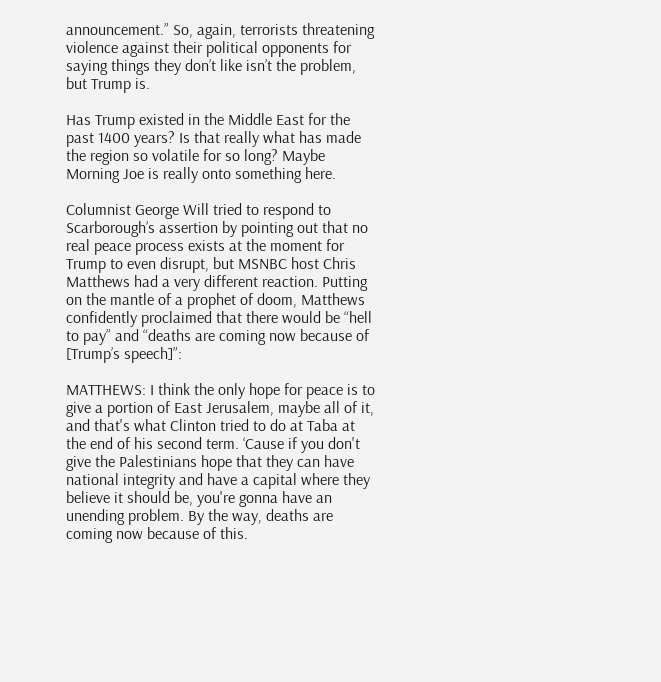announcement.” So, again, terrorists threatening violence against their political opponents for saying things they don’t like isn’t the problem, but Trump is.

Has Trump existed in the Middle East for the past 1400 years? Is that really what has made the region so volatile for so long? Maybe Morning Joe is really onto something here.

Columnist George Will tried to respond to Scarborough’s assertion by pointing out that no real peace process exists at the moment for Trump to even disrupt, but MSNBC host Chris Matthews had a very different reaction. Putting on the mantle of a prophet of doom, Matthews confidently proclaimed that there would be “hell to pay” and “deaths are coming now because of [Trump’s speech]”:

MATTHEWS: I think the only hope for peace is to give a portion of East Jerusalem, maybe all of it, and that's what Clinton tried to do at Taba at the end of his second term. ‘Cause if you don't give the Palestinians hope that they can have national integrity and have a capital where they believe it should be, you're gonna have an unending problem. By the way, deaths are coming now because of this.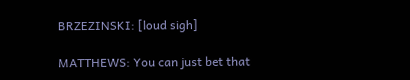BRZEZINSKI: [loud sigh]

MATTHEWS: You can just bet that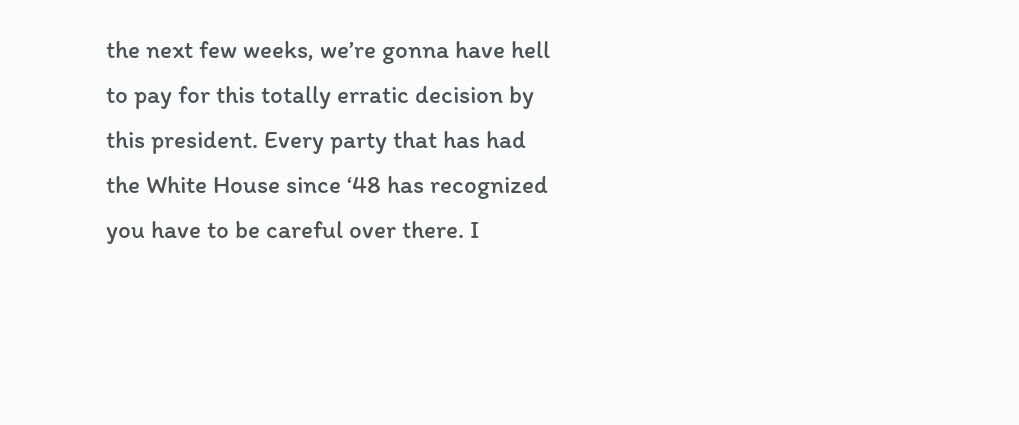the next few weeks, we’re gonna have hell to pay for this totally erratic decision by this president. Every party that has had the White House since ‘48 has recognized you have to be careful over there. I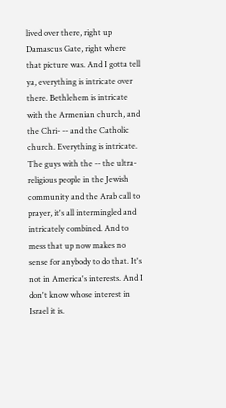lived over there, right up Damascus Gate, right where that picture was. And I gotta tell ya, everything is intricate over there. Bethlehem is intricate with the Armenian church, and the Chri- -- and the Catholic church. Everything is intricate. The guys with the -- the ultra-religious people in the Jewish community and the Arab call to prayer, it's all intermingled and intricately combined. And to mess that up now makes no sense for anybody to do that. It's not in America's interests. And I don't know whose interest in Israel it is.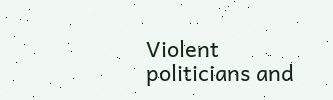Violent politicians and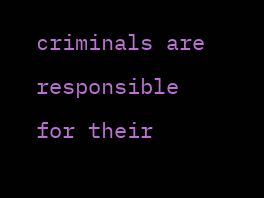criminals are responsible for their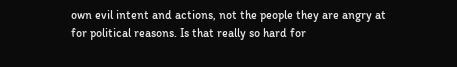own evil intent and actions, not the people they are angry at for political reasons. Is that really so hard for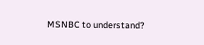MSNBC to understand?